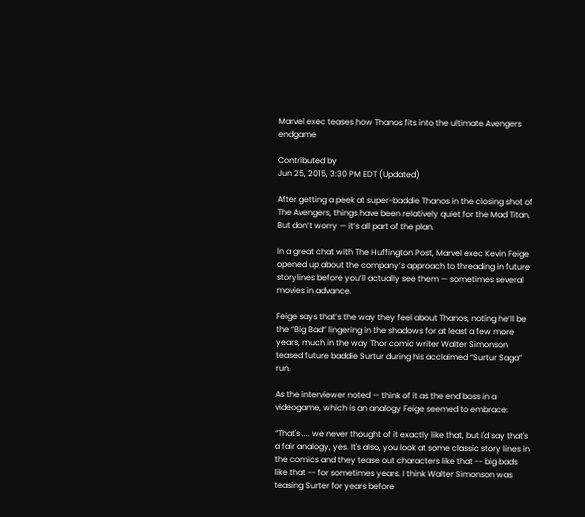Marvel exec teases how Thanos fits into the ultimate Avengers endgame

Contributed by
Jun 25, 2015, 3:30 PM EDT (Updated)

After getting a peek at super-baddie Thanos in the closing shot of The Avengers, things have been relatively quiet for the Mad Titan. But don’t worry — it’s all part of the plan.

In a great chat with The Huffington Post, Marvel exec Kevin Feige opened up about the company’s approach to threading in future storylines before you’ll actually see them — sometimes several movies in advance.

Feige says that’s the way they feel about Thanos, noting he’ll be the “Big Bad” lingering in the shadows for at least a few more years, much in the way Thor comic writer Walter Simonson teased future baddie Surtur during his acclaimed “Surtur Saga” run.

As the interviewer noted — think of it as the end boss in a videogame, which is an analogy Feige seemed to embrace:

“That's .... we never thought of it exactly like that, but I'd say that's a fair analogy, yes. It's also, you look at some classic story lines in the comics and they tease out characters like that -- big bads like that -- for sometimes years. I think Walter Simonson was teasing Surter for years before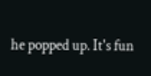he popped up. It's fun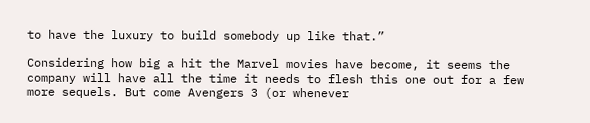to have the luxury to build somebody up like that.”

Considering how big a hit the Marvel movies have become, it seems the company will have all the time it needs to flesh this one out for a few more sequels. But come Avengers 3 (or whenever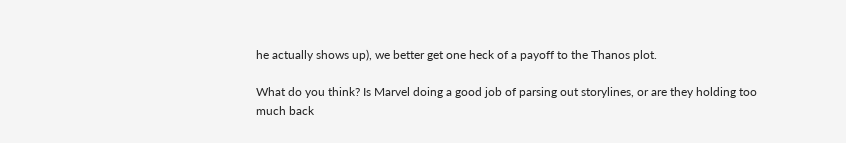he actually shows up), we better get one heck of a payoff to the Thanos plot.

What do you think? Is Marvel doing a good job of parsing out storylines, or are they holding too much back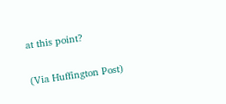at this point?

(Via Huffington Post)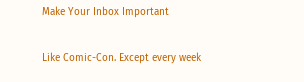Make Your Inbox Important

Like Comic-Con. Except every week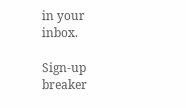in your inbox.

Sign-up breaker